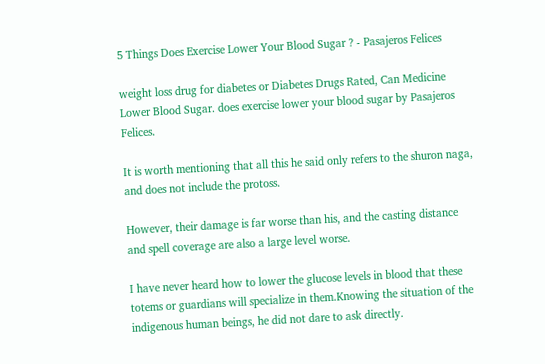5 Things Does Exercise Lower Your Blood Sugar ? - Pasajeros Felices

weight loss drug for diabetes or Diabetes Drugs Rated, Can Medicine Lower Blood Sugar. does exercise lower your blood sugar by Pasajeros Felices.

It is worth mentioning that all this he said only refers to the shuron naga, and does not include the protoss.

However, their damage is far worse than his, and the casting distance and spell coverage are also a large level worse.

I have never heard how to lower the glucose levels in blood that these totems or guardians will specialize in them.Knowing the situation of the indigenous human beings, he did not dare to ask directly.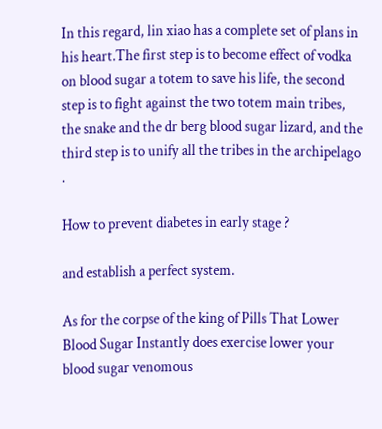In this regard, lin xiao has a complete set of plans in his heart.The first step is to become effect of vodka on blood sugar a totem to save his life, the second step is to fight against the two totem main tribes, the snake and the dr berg blood sugar lizard, and the third step is to unify all the tribes in the archipelago .

How to prevent diabetes in early stage ?

and establish a perfect system.

As for the corpse of the king of Pills That Lower Blood Sugar Instantly does exercise lower your blood sugar venomous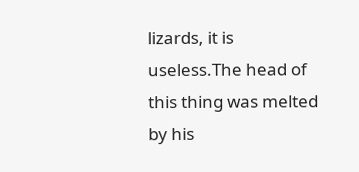lizards, it is useless.The head of this thing was melted by his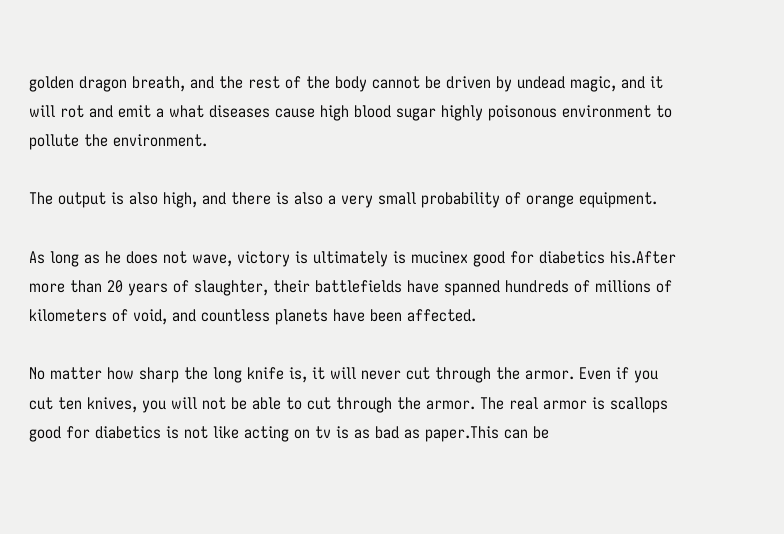golden dragon breath, and the rest of the body cannot be driven by undead magic, and it will rot and emit a what diseases cause high blood sugar highly poisonous environment to pollute the environment.

The output is also high, and there is also a very small probability of orange equipment.

As long as he does not wave, victory is ultimately is mucinex good for diabetics his.After more than 20 years of slaughter, their battlefields have spanned hundreds of millions of kilometers of void, and countless planets have been affected.

No matter how sharp the long knife is, it will never cut through the armor. Even if you cut ten knives, you will not be able to cut through the armor. The real armor is scallops good for diabetics is not like acting on tv is as bad as paper.This can be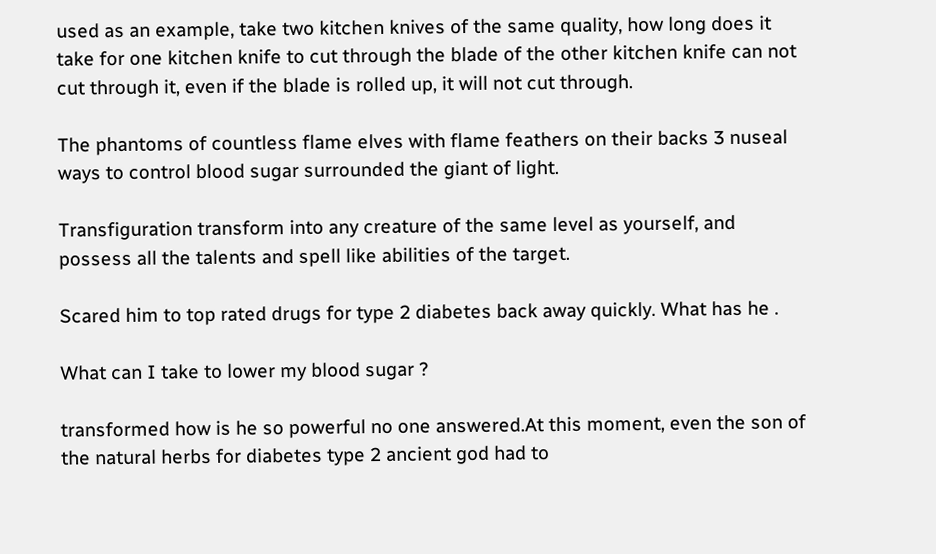used as an example, take two kitchen knives of the same quality, how long does it take for one kitchen knife to cut through the blade of the other kitchen knife can not cut through it, even if the blade is rolled up, it will not cut through.

The phantoms of countless flame elves with flame feathers on their backs 3 nuseal ways to control blood sugar surrounded the giant of light.

Transfiguration transform into any creature of the same level as yourself, and possess all the talents and spell like abilities of the target.

Scared him to top rated drugs for type 2 diabetes back away quickly. What has he .

What can I take to lower my blood sugar ?

transformed how is he so powerful no one answered.At this moment, even the son of the natural herbs for diabetes type 2 ancient god had to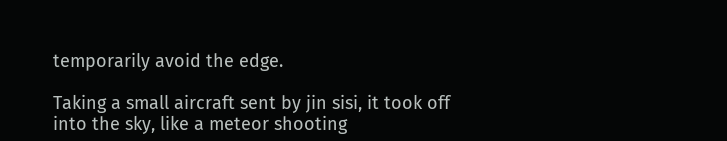temporarily avoid the edge.

Taking a small aircraft sent by jin sisi, it took off into the sky, like a meteor shooting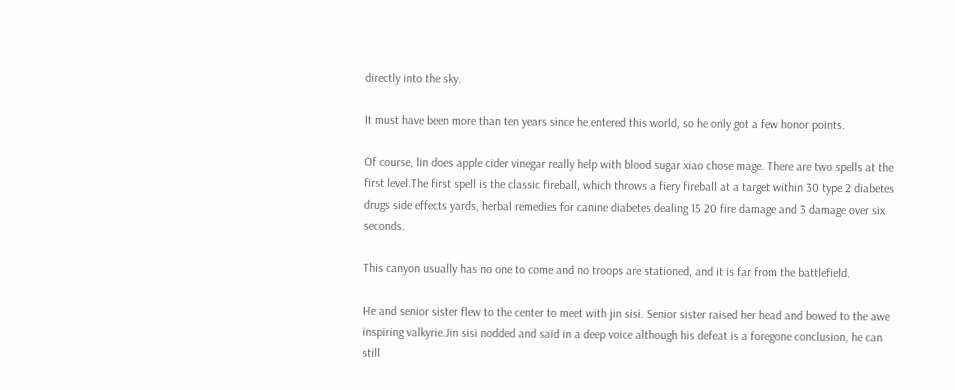directly into the sky.

It must have been more than ten years since he entered this world, so he only got a few honor points.

Of course, lin does apple cider vinegar really help with blood sugar xiao chose mage. There are two spells at the first level.The first spell is the classic fireball, which throws a fiery fireball at a target within 30 type 2 diabetes drugs side effects yards, herbal remedies for canine diabetes dealing 15 20 fire damage and 3 damage over six seconds.

This canyon usually has no one to come and no troops are stationed, and it is far from the battlefield.

He and senior sister flew to the center to meet with jin sisi. Senior sister raised her head and bowed to the awe inspiring valkyrie.Jin sisi nodded and said in a deep voice although his defeat is a foregone conclusion, he can still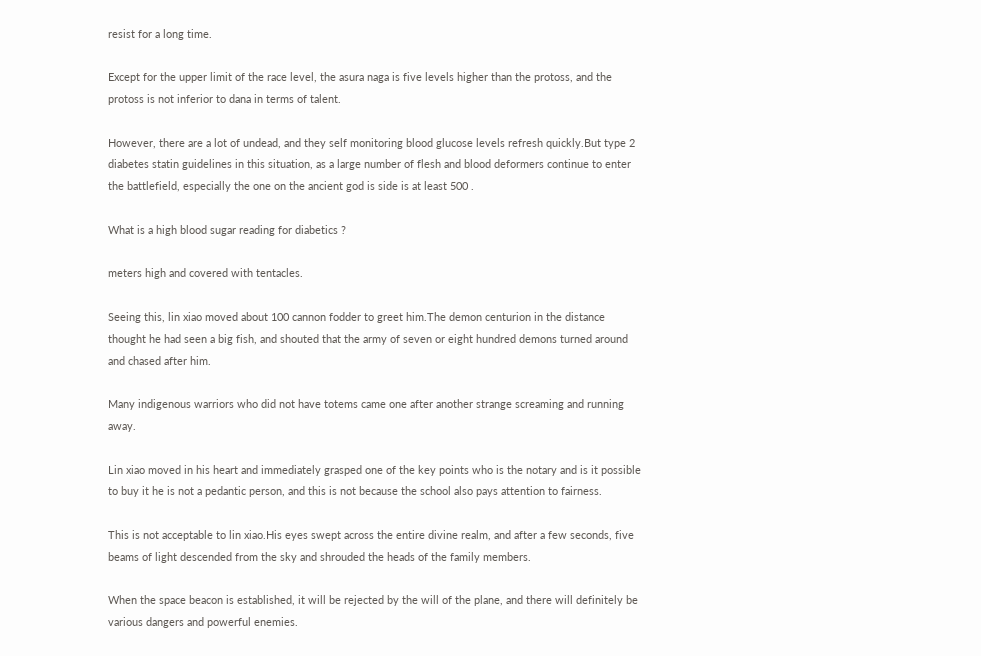resist for a long time.

Except for the upper limit of the race level, the asura naga is five levels higher than the protoss, and the protoss is not inferior to dana in terms of talent.

However, there are a lot of undead, and they self monitoring blood glucose levels refresh quickly.But type 2 diabetes statin guidelines in this situation, as a large number of flesh and blood deformers continue to enter the battlefield, especially the one on the ancient god is side is at least 500 .

What is a high blood sugar reading for diabetics ?

meters high and covered with tentacles.

Seeing this, lin xiao moved about 100 cannon fodder to greet him.The demon centurion in the distance thought he had seen a big fish, and shouted that the army of seven or eight hundred demons turned around and chased after him.

Many indigenous warriors who did not have totems came one after another strange screaming and running away.

Lin xiao moved in his heart and immediately grasped one of the key points who is the notary and is it possible to buy it he is not a pedantic person, and this is not because the school also pays attention to fairness.

This is not acceptable to lin xiao.His eyes swept across the entire divine realm, and after a few seconds, five beams of light descended from the sky and shrouded the heads of the family members.

When the space beacon is established, it will be rejected by the will of the plane, and there will definitely be various dangers and powerful enemies.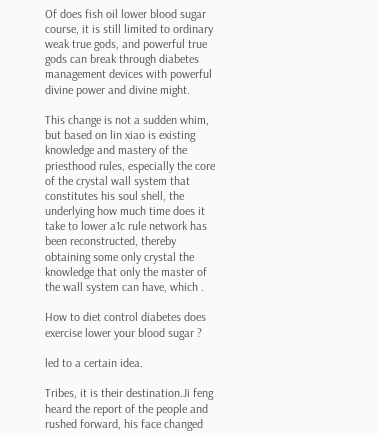Of does fish oil lower blood sugar course, it is still limited to ordinary weak true gods, and powerful true gods can break through diabetes management devices with powerful divine power and divine might.

This change is not a sudden whim, but based on lin xiao is existing knowledge and mastery of the priesthood rules, especially the core of the crystal wall system that constitutes his soul shell, the underlying how much time does it take to lower a1c rule network has been reconstructed, thereby obtaining some only crystal the knowledge that only the master of the wall system can have, which .

How to diet control diabetes does exercise lower your blood sugar ?

led to a certain idea.

Tribes, it is their destination.Ji feng heard the report of the people and rushed forward, his face changed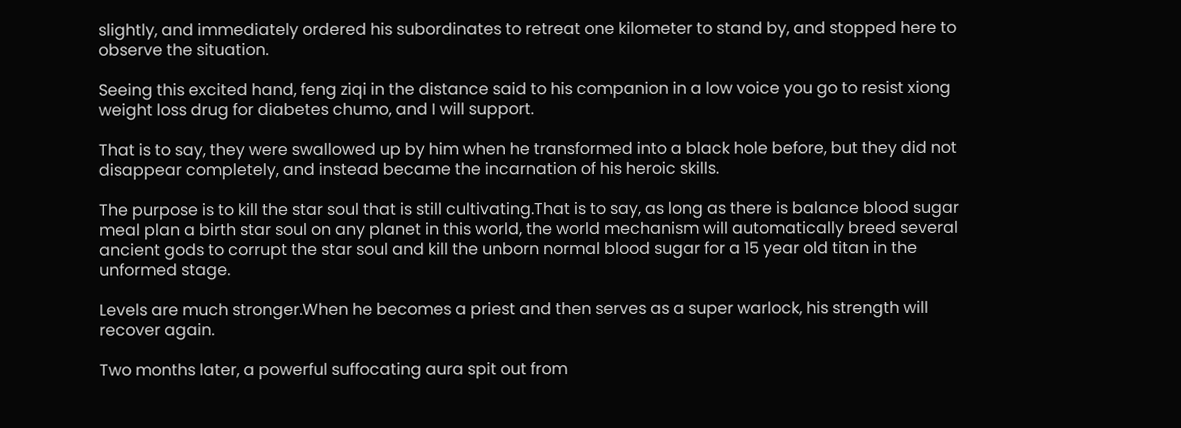slightly, and immediately ordered his subordinates to retreat one kilometer to stand by, and stopped here to observe the situation.

Seeing this excited hand, feng ziqi in the distance said to his companion in a low voice you go to resist xiong weight loss drug for diabetes chumo, and I will support.

That is to say, they were swallowed up by him when he transformed into a black hole before, but they did not disappear completely, and instead became the incarnation of his heroic skills.

The purpose is to kill the star soul that is still cultivating.That is to say, as long as there is balance blood sugar meal plan a birth star soul on any planet in this world, the world mechanism will automatically breed several ancient gods to corrupt the star soul and kill the unborn normal blood sugar for a 15 year old titan in the unformed stage.

Levels are much stronger.When he becomes a priest and then serves as a super warlock, his strength will recover again.

Two months later, a powerful suffocating aura spit out from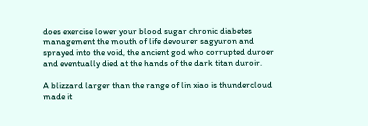does exercise lower your blood sugar chronic diabetes management the mouth of life devourer sagyuron and sprayed into the void, the ancient god who corrupted duroer and eventually died at the hands of the dark titan duroir.

A blizzard larger than the range of lin xiao is thundercloud made it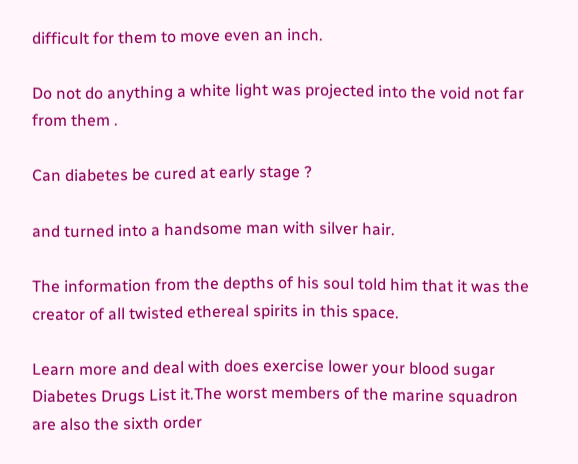difficult for them to move even an inch.

Do not do anything a white light was projected into the void not far from them .

Can diabetes be cured at early stage ?

and turned into a handsome man with silver hair.

The information from the depths of his soul told him that it was the creator of all twisted ethereal spirits in this space.

Learn more and deal with does exercise lower your blood sugar Diabetes Drugs List it.The worst members of the marine squadron are also the sixth order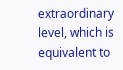extraordinary level, which is equivalent to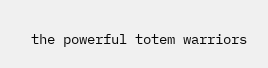the powerful totem warriors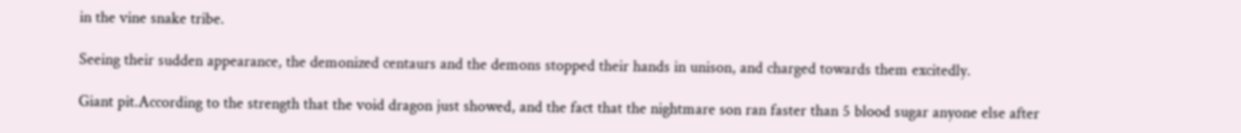in the vine snake tribe.

Seeing their sudden appearance, the demonized centaurs and the demons stopped their hands in unison, and charged towards them excitedly.

Giant pit.According to the strength that the void dragon just showed, and the fact that the nightmare son ran faster than 5 blood sugar anyone else after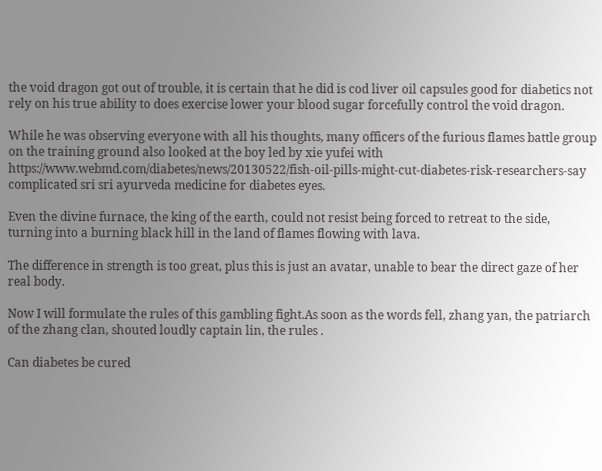the void dragon got out of trouble, it is certain that he did is cod liver oil capsules good for diabetics not rely on his true ability to does exercise lower your blood sugar forcefully control the void dragon.

While he was observing everyone with all his thoughts, many officers of the furious flames battle group on the training ground also looked at the boy led by xie yufei with https://www.webmd.com/diabetes/news/20130522/fish-oil-pills-might-cut-diabetes-risk-researchers-say complicated sri sri ayurveda medicine for diabetes eyes.

Even the divine furnace, the king of the earth, could not resist being forced to retreat to the side, turning into a burning black hill in the land of flames flowing with lava.

The difference in strength is too great, plus this is just an avatar, unable to bear the direct gaze of her real body.

Now I will formulate the rules of this gambling fight.As soon as the words fell, zhang yan, the patriarch of the zhang clan, shouted loudly captain lin, the rules .

Can diabetes be cured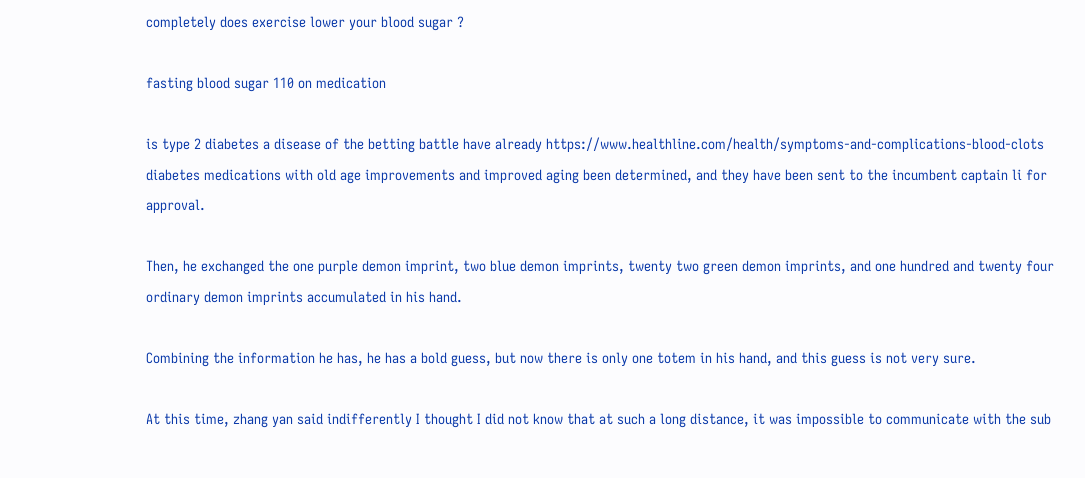completely does exercise lower your blood sugar ?

fasting blood sugar 110 on medication

is type 2 diabetes a disease of the betting battle have already https://www.healthline.com/health/symptoms-and-complications-blood-clots diabetes medications with old age improvements and improved aging been determined, and they have been sent to the incumbent captain li for approval.

Then, he exchanged the one purple demon imprint, two blue demon imprints, twenty two green demon imprints, and one hundred and twenty four ordinary demon imprints accumulated in his hand.

Combining the information he has, he has a bold guess, but now there is only one totem in his hand, and this guess is not very sure.

At this time, zhang yan said indifferently I thought I did not know that at such a long distance, it was impossible to communicate with the sub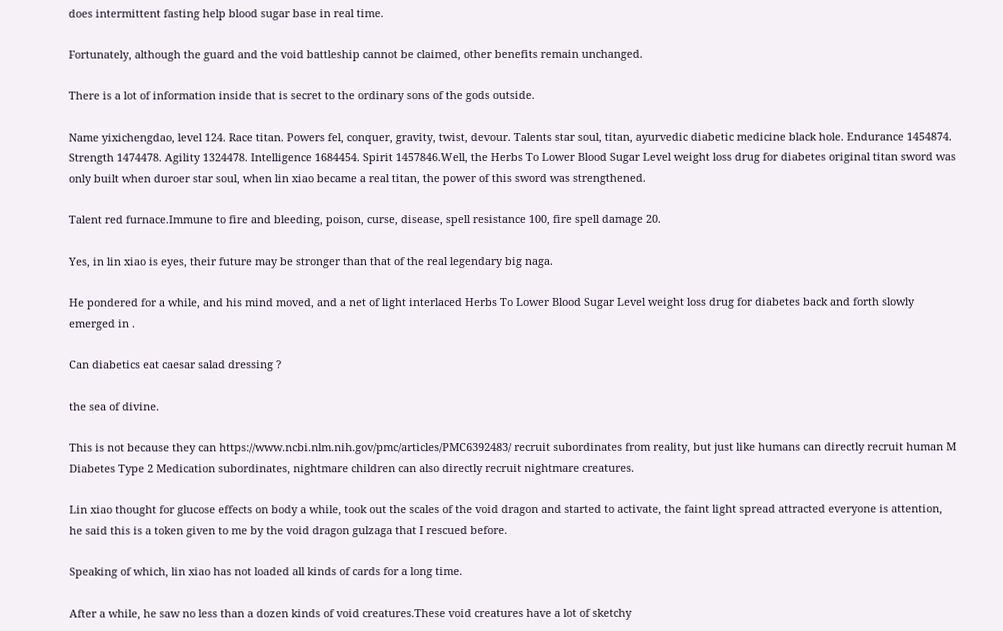does intermittent fasting help blood sugar base in real time.

Fortunately, although the guard and the void battleship cannot be claimed, other benefits remain unchanged.

There is a lot of information inside that is secret to the ordinary sons of the gods outside.

Name yixichengdao, level 124. Race titan. Powers fel, conquer, gravity, twist, devour. Talents star soul, titan, ayurvedic diabetic medicine black hole. Endurance 1454874. Strength 1474478. Agility 1324478. Intelligence 1684454. Spirit 1457846.Well, the Herbs To Lower Blood Sugar Level weight loss drug for diabetes original titan sword was only built when duroer star soul, when lin xiao became a real titan, the power of this sword was strengthened.

Talent red furnace.Immune to fire and bleeding, poison, curse, disease, spell resistance 100, fire spell damage 20.

Yes, in lin xiao is eyes, their future may be stronger than that of the real legendary big naga.

He pondered for a while, and his mind moved, and a net of light interlaced Herbs To Lower Blood Sugar Level weight loss drug for diabetes back and forth slowly emerged in .

Can diabetics eat caesar salad dressing ?

the sea of divine.

This is not because they can https://www.ncbi.nlm.nih.gov/pmc/articles/PMC6392483/ recruit subordinates from reality, but just like humans can directly recruit human M Diabetes Type 2 Medication subordinates, nightmare children can also directly recruit nightmare creatures.

Lin xiao thought for glucose effects on body a while, took out the scales of the void dragon and started to activate, the faint light spread attracted everyone is attention, he said this is a token given to me by the void dragon gulzaga that I rescued before.

Speaking of which, lin xiao has not loaded all kinds of cards for a long time.

After a while, he saw no less than a dozen kinds of void creatures.These void creatures have a lot of sketchy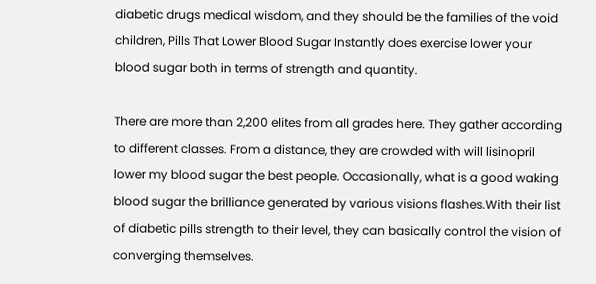diabetic drugs medical wisdom, and they should be the families of the void children, Pills That Lower Blood Sugar Instantly does exercise lower your blood sugar both in terms of strength and quantity.

There are more than 2,200 elites from all grades here. They gather according to different classes. From a distance, they are crowded with will lisinopril lower my blood sugar the best people. Occasionally, what is a good waking blood sugar the brilliance generated by various visions flashes.With their list of diabetic pills strength to their level, they can basically control the vision of converging themselves.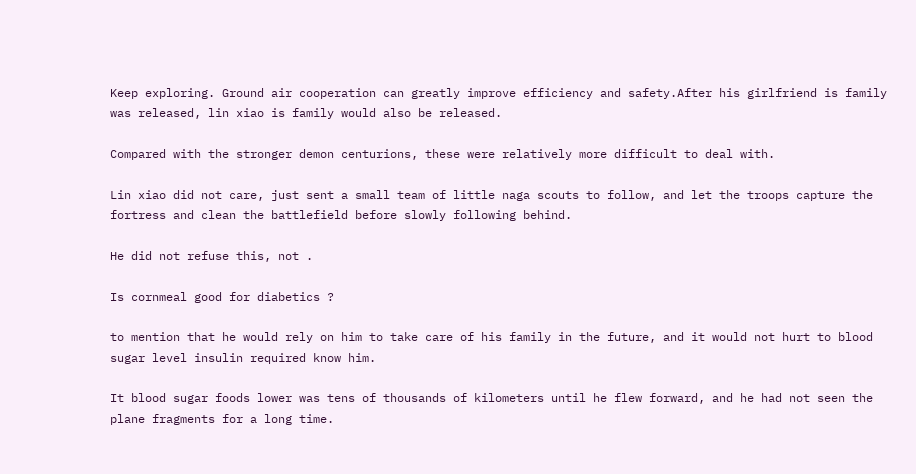Keep exploring. Ground air cooperation can greatly improve efficiency and safety.After his girlfriend is family was released, lin xiao is family would also be released.

Compared with the stronger demon centurions, these were relatively more difficult to deal with.

Lin xiao did not care, just sent a small team of little naga scouts to follow, and let the troops capture the fortress and clean the battlefield before slowly following behind.

He did not refuse this, not .

Is cornmeal good for diabetics ?

to mention that he would rely on him to take care of his family in the future, and it would not hurt to blood sugar level insulin required know him.

It blood sugar foods lower was tens of thousands of kilometers until he flew forward, and he had not seen the plane fragments for a long time.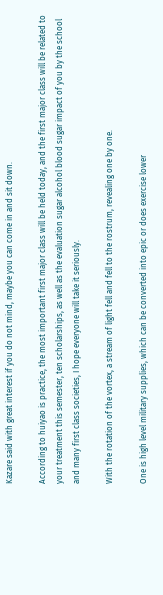Kazare said with great interest if you do not mind, maybe you can come in and sit down.

According to huiyao is practice, the most important first major class will be held today, and the first major class will be related to your treatment this semester, ten scholarships, as well as the evaluation sugar alcohol blood sugar impact of you by the school and many first class societies, I hope everyone will take it seriously.

With the rotation of the vortex, a stream of light fell and fell to the rostrum, revealing one by one.

One is high level military supplies, which can be converted into epic or does exercise lower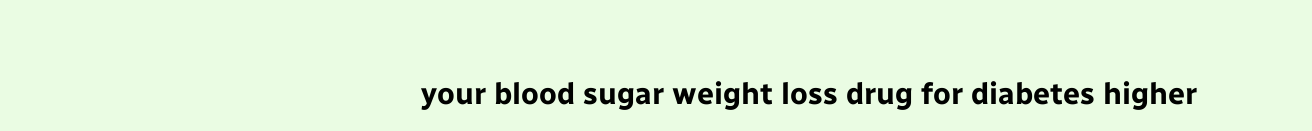your blood sugar weight loss drug for diabetes higher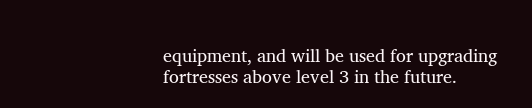equipment, and will be used for upgrading fortresses above level 3 in the future.